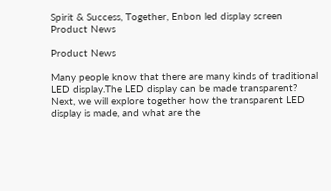Spirit & Success, Together, Enbon led display screen
Product News

Product News

Many people know that there are many kinds of traditional LED display.The LED display can be made transparent? Next, we will explore together how the transparent LED display is made, and what are the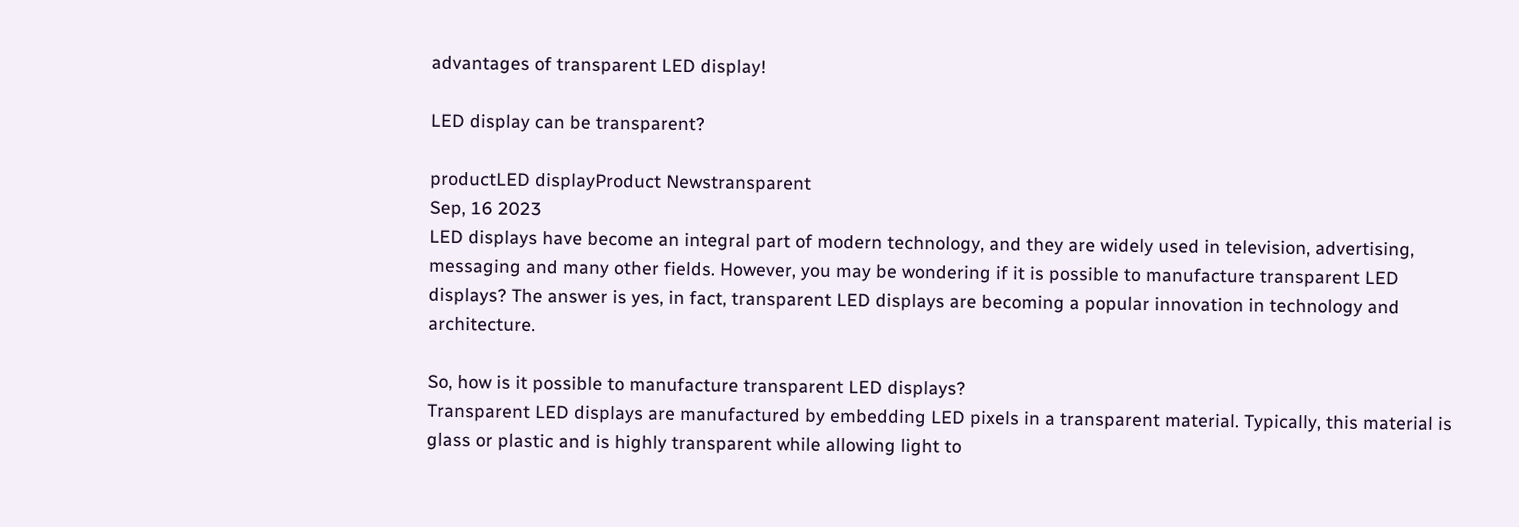advantages of transparent LED display!

LED display can be transparent?

productLED displayProduct Newstransparent
Sep, 16 2023
LED displays have become an integral part of modern technology, and they are widely used in television, advertising, messaging and many other fields. However, you may be wondering if it is possible to manufacture transparent LED displays? The answer is yes, in fact, transparent LED displays are becoming a popular innovation in technology and architecture.

So, how is it possible to manufacture transparent LED displays?
Transparent LED displays are manufactured by embedding LED pixels in a transparent material. Typically, this material is glass or plastic and is highly transparent while allowing light to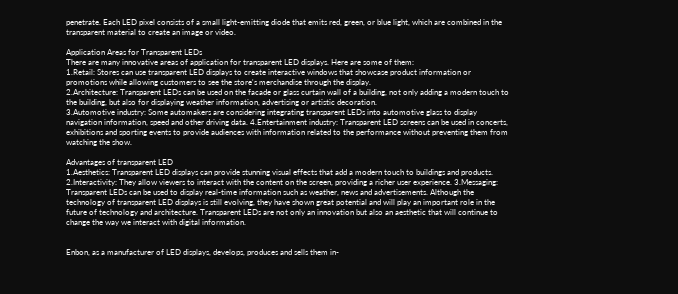penetrate. Each LED pixel consists of a small light-emitting diode that emits red, green, or blue light, which are combined in the transparent material to create an image or video.

Application Areas for Transparent LEDs
There are many innovative areas of application for transparent LED displays. Here are some of them:
1.Retail: Stores can use transparent LED displays to create interactive windows that showcase product information or promotions while allowing customers to see the store's merchandise through the display.
2.Architecture: Transparent LEDs can be used on the facade or glass curtain wall of a building, not only adding a modern touch to the building, but also for displaying weather information, advertising or artistic decoration.
3.Automotive industry: Some automakers are considering integrating transparent LEDs into automotive glass to display navigation information, speed and other driving data. 4.Entertainment industry: Transparent LED screens can be used in concerts, exhibitions and sporting events to provide audiences with information related to the performance without preventing them from watching the show.

Advantages of transparent LED
1.Aesthetics: Transparent LED displays can provide stunning visual effects that add a modern touch to buildings and products.
2.Interactivity: They allow viewers to interact with the content on the screen, providing a richer user experience. 3.Messaging: Transparent LEDs can be used to display real-time information such as weather, news and advertisements. Although the technology of transparent LED displays is still evolving, they have shown great potential and will play an important role in the future of technology and architecture. Transparent LEDs are not only an innovation but also an aesthetic that will continue to change the way we interact with digital information.


Enbon, as a manufacturer of LED displays, develops, produces and sells them in-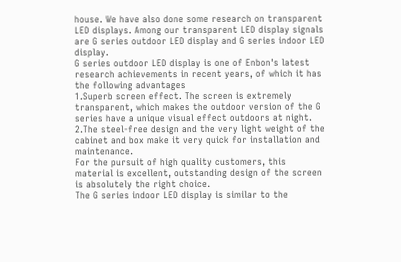house. We have also done some research on transparent LED displays. Among our transparent LED display signals are G series outdoor LED display and G series indoor LED display.
G series outdoor LED display is one of Enbon's latest research achievements in recent years, of which it has the following advantages
1.Superb screen effect. The screen is extremely transparent, which makes the outdoor version of the G series have a unique visual effect outdoors at night.
2.The steel-free design and the very light weight of the cabinet and box make it very quick for installation and maintenance.
For the pursuit of high quality customers, this material is excellent, outstanding design of the screen is absolutely the right choice.
The G series indoor LED display is similar to the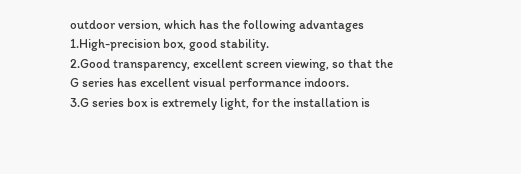outdoor version, which has the following advantages
1.High-precision box, good stability.
2.Good transparency, excellent screen viewing, so that the G series has excellent visual performance indoors.
3.G series box is extremely light, for the installation is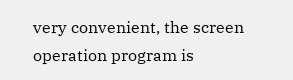very convenient, the screen operation program is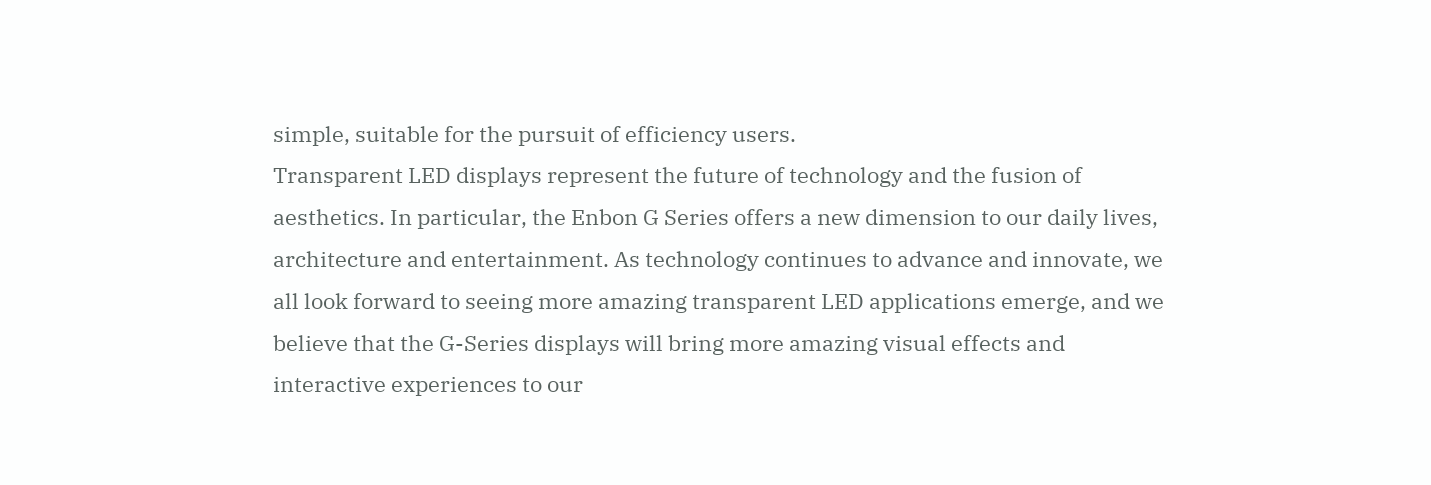simple, suitable for the pursuit of efficiency users.
Transparent LED displays represent the future of technology and the fusion of aesthetics. In particular, the Enbon G Series offers a new dimension to our daily lives, architecture and entertainment. As technology continues to advance and innovate, we all look forward to seeing more amazing transparent LED applications emerge, and we believe that the G-Series displays will bring more amazing visual effects and interactive experiences to our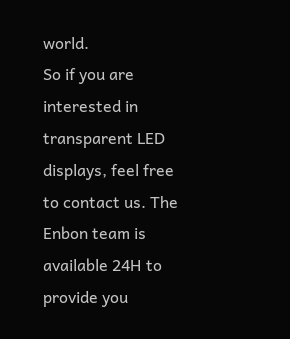world.
So if you are interested in transparent LED displays, feel free to contact us. The Enbon team is available 24H to provide you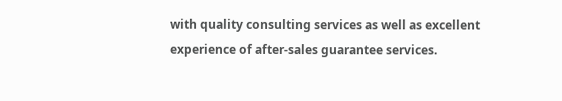with quality consulting services as well as excellent experience of after-sales guarantee services.